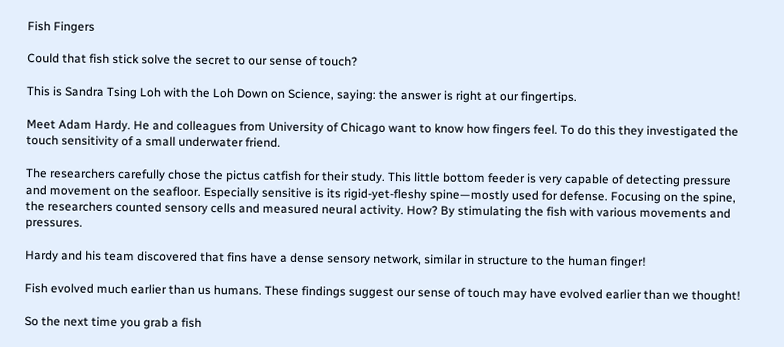Fish Fingers

Could that fish stick solve the secret to our sense of touch?

This is Sandra Tsing Loh with the Loh Down on Science, saying: the answer is right at our fingertips.

Meet Adam Hardy. He and colleagues from University of Chicago want to know how fingers feel. To do this they investigated the touch sensitivity of a small underwater friend.

The researchers carefully chose the pictus catfish for their study. This little bottom feeder is very capable of detecting pressure and movement on the seafloor. Especially sensitive is its rigid-yet-fleshy spine—mostly used for defense. Focusing on the spine, the researchers counted sensory cells and measured neural activity. How? By stimulating the fish with various movements and pressures.

Hardy and his team discovered that fins have a dense sensory network, similar in structure to the human finger!

Fish evolved much earlier than us humans. These findings suggest our sense of touch may have evolved earlier than we thought!

So the next time you grab a fish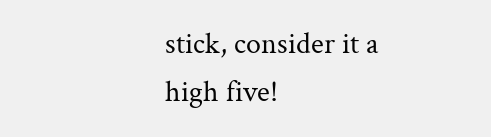stick, consider it a high five!